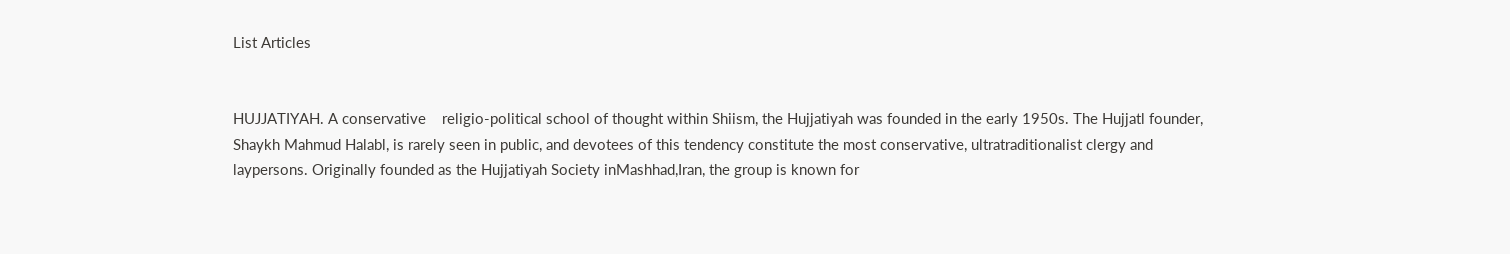List Articles


HUJJATIYAH. A conservative    religio-political school of thought within Shiism, the Hujjatiyah was founded in the early 1950s. The Hujjatl founder, Shaykh Mahmud Halabl, is rarely seen in public, and devotees of this tendency constitute the most conservative, ultratraditionalist clergy and laypersons. Originally founded as the Hujjatiyah Society inMashhad,Iran, the group is known for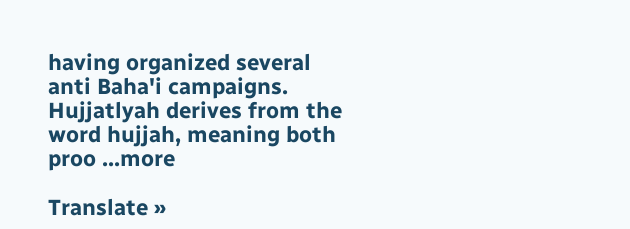having organized several anti Baha'i campaigns. Hujjatlyah derives from the word hujjah, meaning both proo ...more

Translate »